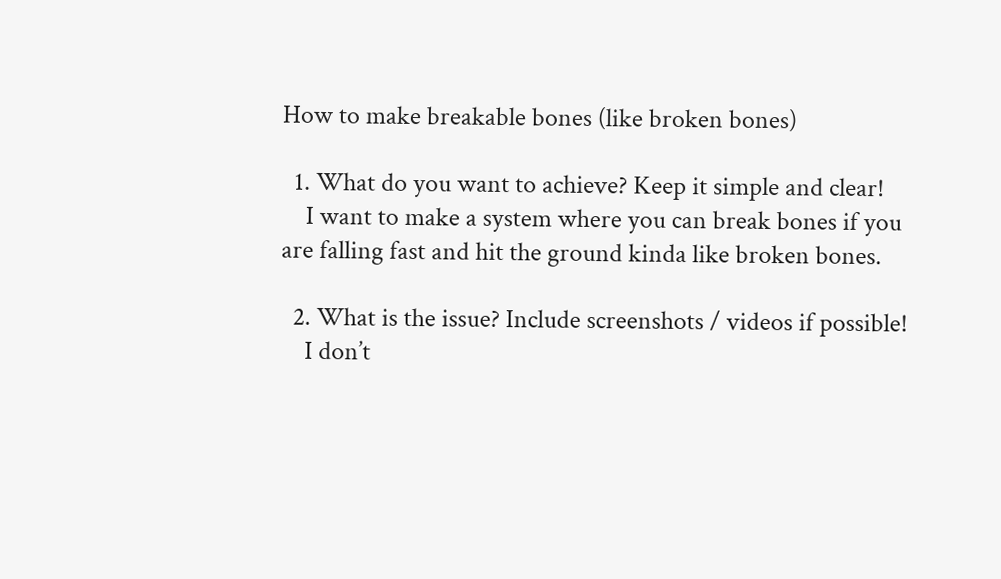How to make breakable bones (like broken bones)

  1. What do you want to achieve? Keep it simple and clear!
    I want to make a system where you can break bones if you are falling fast and hit the ground kinda like broken bones.

  2. What is the issue? Include screenshots / videos if possible!
    I don’t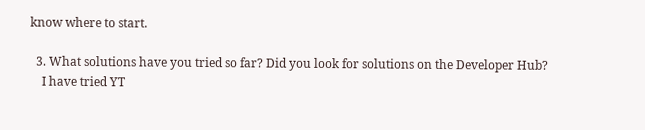know where to start.

  3. What solutions have you tried so far? Did you look for solutions on the Developer Hub?
    I have tried YT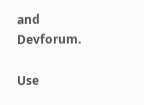and Devforum.

Use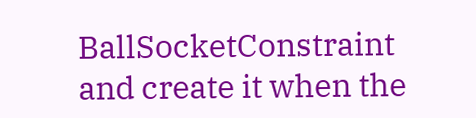BallSocketConstraint and create it when the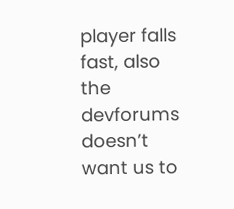player falls fast, also the devforums doesn’t want us to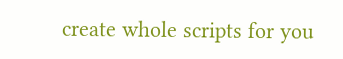create whole scripts for you